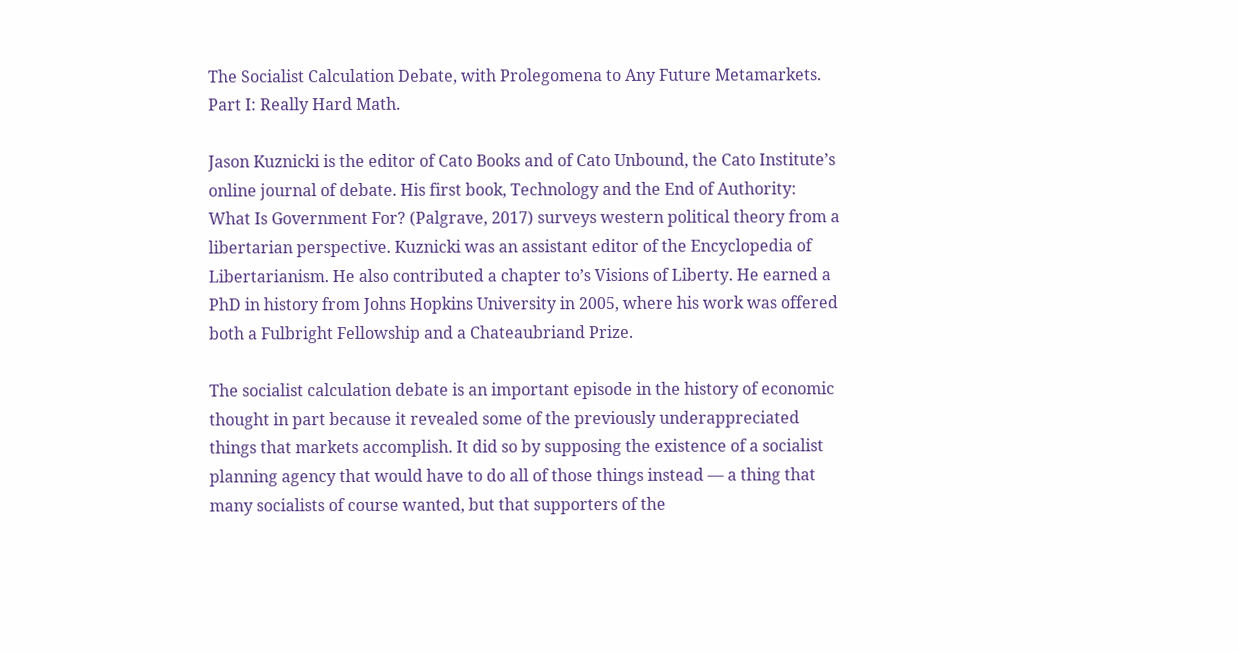The Socialist Calculation Debate, with Prolegomena to Any Future Metamarkets. Part I: Really Hard Math.

Jason Kuznicki is the editor of Cato Books and of Cato Unbound, the Cato Institute’s online journal of debate. His first book, Technology and the End of Authority: What Is Government For? (Palgrave, 2017) surveys western political theory from a libertarian perspective. Kuznicki was an assistant editor of the Encyclopedia of Libertarianism. He also contributed a chapter to’s Visions of Liberty. He earned a PhD in history from Johns Hopkins University in 2005, where his work was offered both a Fulbright Fellowship and a Chateaubriand Prize.

The socialist calculation debate is an important episode in the history of economic thought in part because it revealed some of the previously underappreciated things that markets accomplish. It did so by supposing the existence of a socialist planning agency that would have to do all of those things instead — a thing that many socialists of course wanted, but that supporters of the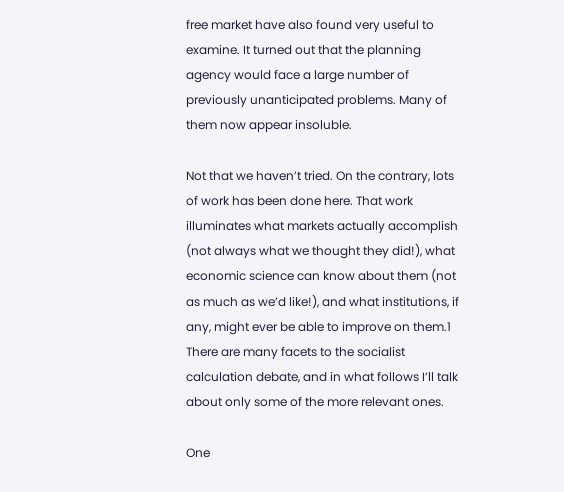free market have also found very useful to examine. It turned out that the planning agency would face a large number of previously unanticipated problems. Many of them now appear insoluble.

Not that we haven’t tried. On the contrary, lots of work has been done here. That work illuminates what markets actually accomplish (not always what we thought they did!), what economic science can know about them (not as much as we’d like!), and what institutions, if any, might ever be able to improve on them.1 There are many facets to the socialist calculation debate, and in what follows I’ll talk about only some of the more relevant ones.

One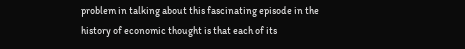problem in talking about this fascinating episode in the history of economic thought is that each of its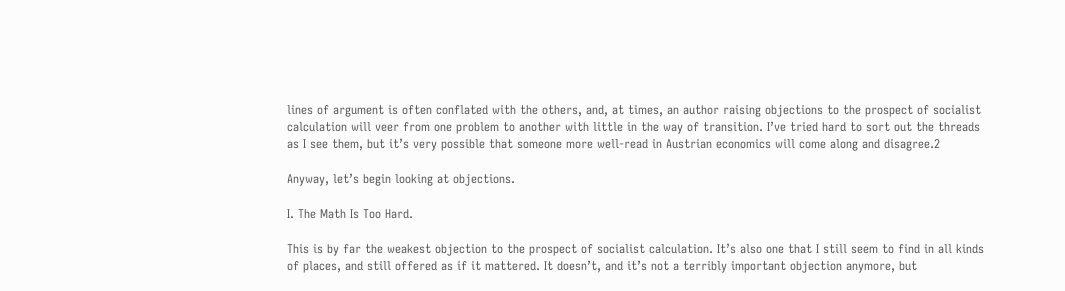lines of argument is often conflated with the others, and, at times, an author raising objections to the prospect of socialist calculation will veer from one problem to another with little in the way of transition. I’ve tried hard to sort out the threads as I see them, but it’s very possible that someone more well‐read in Austrian economics will come along and disagree.2

Anyway, let’s begin looking at objections.

I. The Math Is Too Hard.

This is by far the weakest objection to the prospect of socialist calculation. It’s also one that I still seem to find in all kinds of places, and still offered as if it mattered. It doesn’t, and it’s not a terribly important objection anymore, but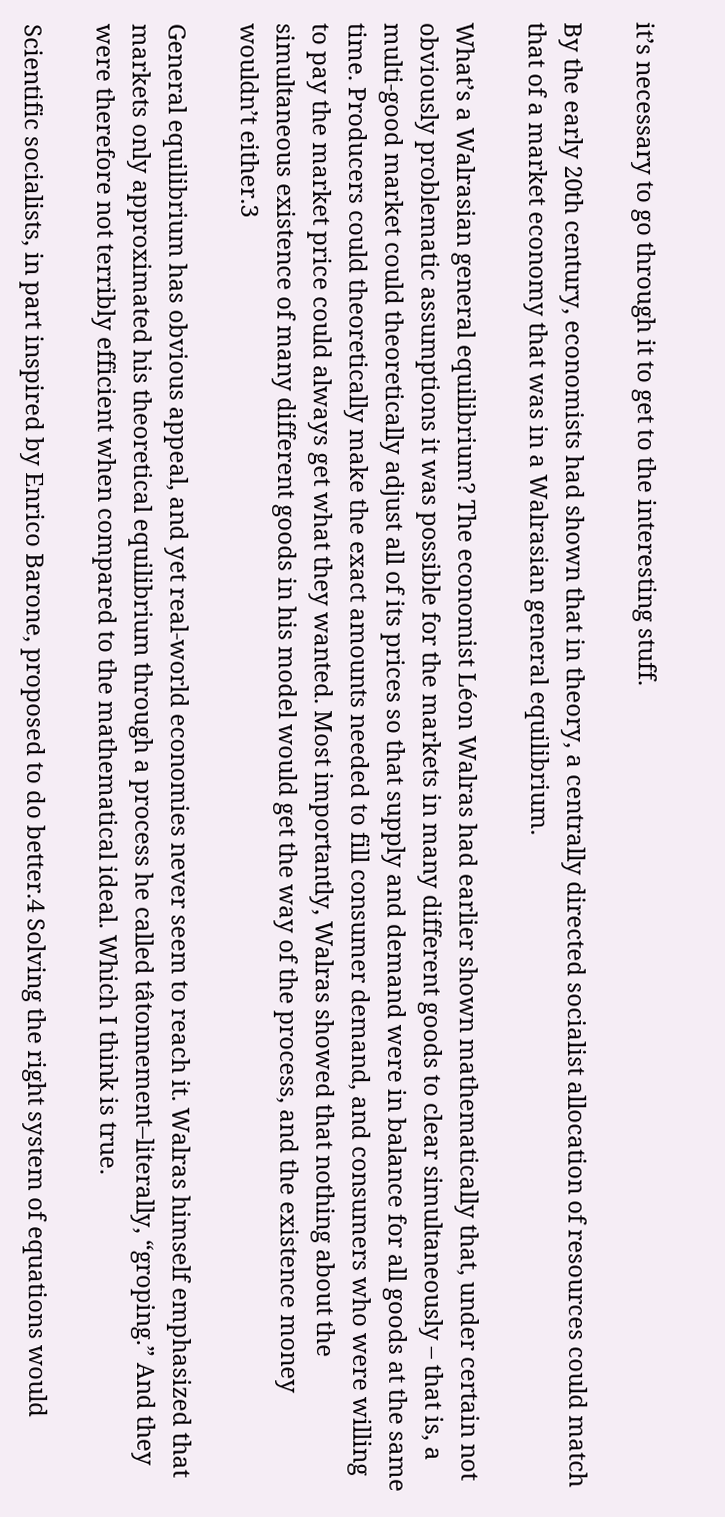it’s necessary to go through it to get to the interesting stuff.

By the early 20th century, economists had shown that in theory, a centrally directed socialist allocation of resources could match that of a market economy that was in a Walrasian general equilibrium.

What’s a Walrasian general equilibrium? The economist Léon Walras had earlier shown mathematically that, under certain not obviously problematic assumptions it was possible for the markets in many different goods to clear simultaneously – that is, a multi‐good market could theoretically adjust all of its prices so that supply and demand were in balance for all goods at the same time. Producers could theoretically make the exact amounts needed to fill consumer demand, and consumers who were willing to pay the market price could always get what they wanted. Most importantly, Walras showed that nothing about the simultaneous existence of many different goods in his model would get the way of the process, and the existence money wouldn’t either.3

General equilibrium has obvious appeal, and yet real‐world economies never seem to reach it. Walras himself emphasized that markets only approximated his theoretical equilibrium through a process he called tâtonnement–literally, “groping.” And they were therefore not terribly efficient when compared to the mathematical ideal. Which I think is true.

Scientific socialists, in part inspired by Enrico Barone, proposed to do better.4 Solving the right system of equations would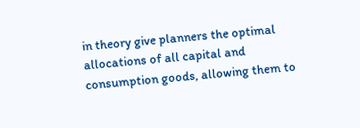in theory give planners the optimal allocations of all capital and consumption goods, allowing them to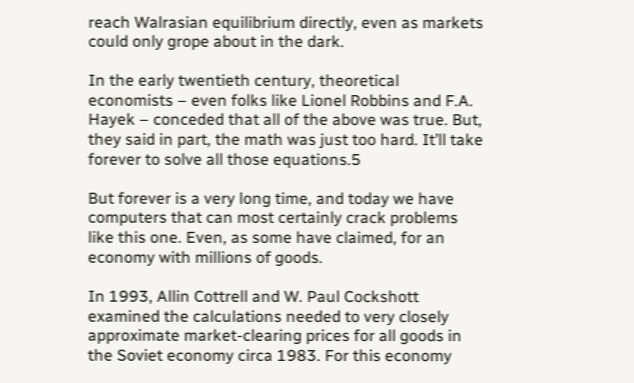reach Walrasian equilibrium directly, even as markets could only grope about in the dark.

In the early twentieth century, theoretical economists – even folks like Lionel Robbins and F.A. Hayek – conceded that all of the above was true. But, they said in part, the math was just too hard. It’ll take forever to solve all those equations.5

But forever is a very long time, and today we have computers that can most certainly crack problems like this one. Even, as some have claimed, for an economy with millions of goods.

In 1993, Allin Cottrell and W. Paul Cockshott examined the calculations needed to very closely approximate market‐clearing prices for all goods in the Soviet economy circa 1983. For this economy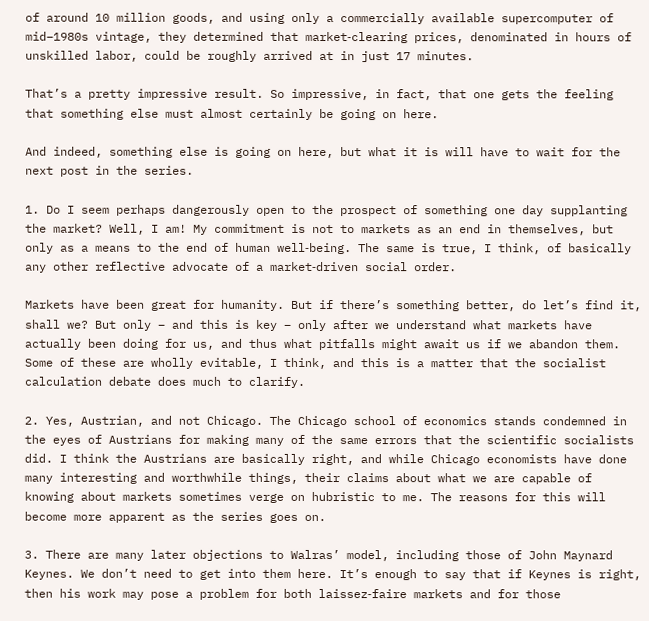of around 10 million goods, and using only a commercially available supercomputer of mid–1980s vintage, they determined that market‐clearing prices, denominated in hours of unskilled labor, could be roughly arrived at in just 17 minutes.

That’s a pretty impressive result. So impressive, in fact, that one gets the feeling that something else must almost certainly be going on here.

And indeed, something else is going on here, but what it is will have to wait for the next post in the series.

1. Do I seem perhaps dangerously open to the prospect of something one day supplanting the market? Well, I am! My commitment is not to markets as an end in themselves, but only as a means to the end of human well‐being. The same is true, I think, of basically any other reflective advocate of a market‐driven social order.

Markets have been great for humanity. But if there’s something better, do let’s find it, shall we? But only – and this is key – only after we understand what markets have actually been doing for us, and thus what pitfalls might await us if we abandon them. Some of these are wholly evitable, I think, and this is a matter that the socialist calculation debate does much to clarify.

2. Yes, Austrian, and not Chicago. The Chicago school of economics stands condemned in the eyes of Austrians for making many of the same errors that the scientific socialists did. I think the Austrians are basically right, and while Chicago economists have done many interesting and worthwhile things, their claims about what we are capable of knowing about markets sometimes verge on hubristic to me. The reasons for this will become more apparent as the series goes on.

3. There are many later objections to Walras’ model, including those of John Maynard Keynes. We don’t need to get into them here. It’s enough to say that if Keynes is right, then his work may pose a problem for both laissez‐faire markets and for those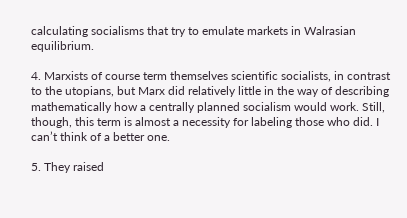calculating socialisms that try to emulate markets in Walrasian equilibrium.

4. Marxists of course term themselves scientific socialists, in contrast to the utopians, but Marx did relatively little in the way of describing mathematically how a centrally planned socialism would work. Still, though, this term is almost a necessity for labeling those who did. I can’t think of a better one.

5. They raised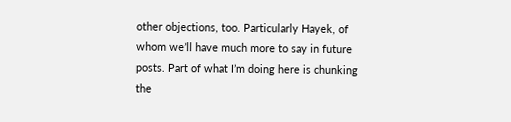other objections, too. Particularly Hayek, of whom we’ll have much more to say in future posts. Part of what I’m doing here is chunking the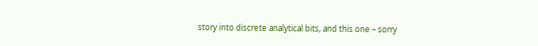story into discrete analytical bits, and this one – sorry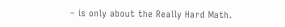– is only about the Really Hard Math.